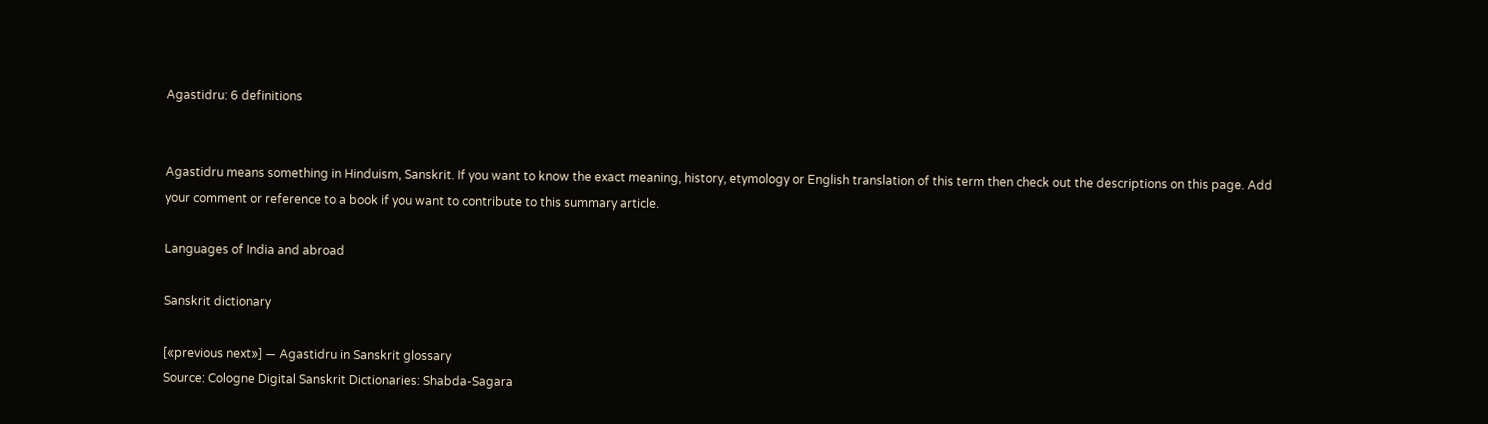Agastidru: 6 definitions


Agastidru means something in Hinduism, Sanskrit. If you want to know the exact meaning, history, etymology or English translation of this term then check out the descriptions on this page. Add your comment or reference to a book if you want to contribute to this summary article.

Languages of India and abroad

Sanskrit dictionary

[«previous next»] — Agastidru in Sanskrit glossary
Source: Cologne Digital Sanskrit Dictionaries: Shabda-Sagara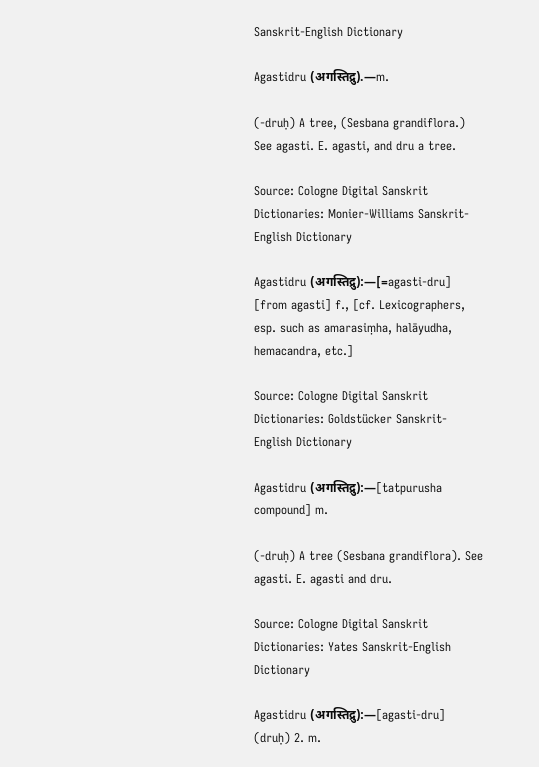Sanskrit-English Dictionary

Agastidru (अगस्तिद्रु).—m.

(-druḥ) A tree, (Sesbana grandiflora.) See agasti. E. agasti, and dru a tree.

Source: Cologne Digital Sanskrit Dictionaries: Monier-Williams Sanskrit-English Dictionary

Agastidru (अगस्तिद्रु):—[=agasti-dru] [from agasti] f., [cf. Lexicographers, esp. such as amarasiṃha, halāyudha, hemacandra, etc.]

Source: Cologne Digital Sanskrit Dictionaries: Goldstücker Sanskrit-English Dictionary

Agastidru (अगस्तिद्रु):—[tatpurusha compound] m.

(-druḥ) A tree (Sesbana grandiflora). See agasti. E. agasti and dru.

Source: Cologne Digital Sanskrit Dictionaries: Yates Sanskrit-English Dictionary

Agastidru (अगस्तिद्रु):—[agasti-dru] (druḥ) 2. m.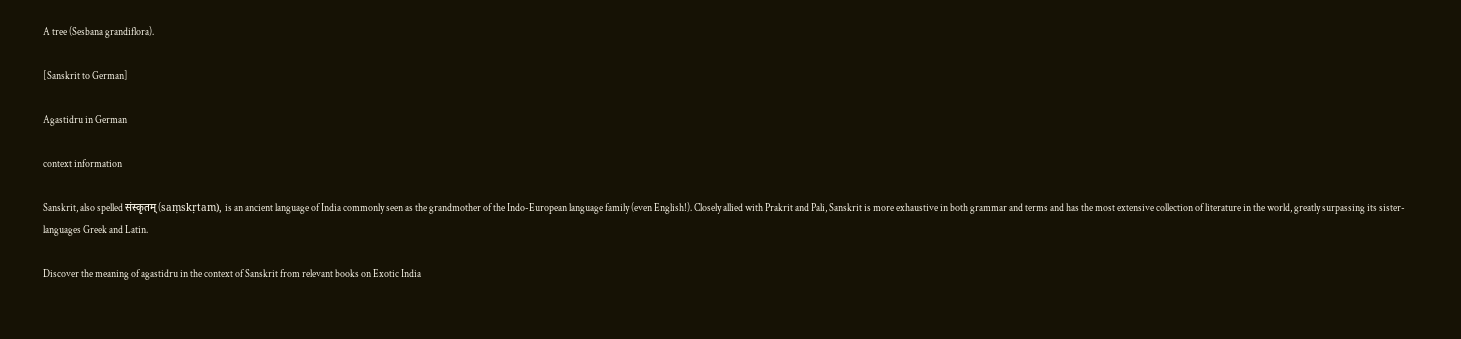A tree (Sesbana grandiflora).

[Sanskrit to German]

Agastidru in German

context information

Sanskrit, also spelled संस्कृतम् (saṃskṛtam), is an ancient language of India commonly seen as the grandmother of the Indo-European language family (even English!). Closely allied with Prakrit and Pali, Sanskrit is more exhaustive in both grammar and terms and has the most extensive collection of literature in the world, greatly surpassing its sister-languages Greek and Latin.

Discover the meaning of agastidru in the context of Sanskrit from relevant books on Exotic India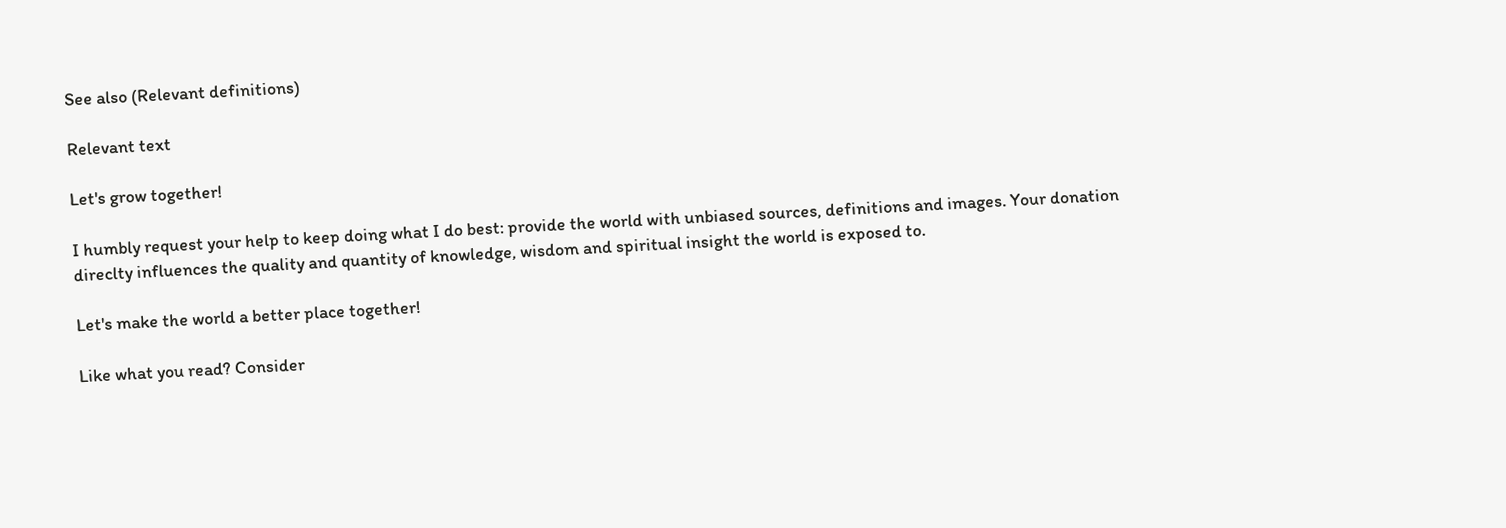See also (Relevant definitions)

Relevant text

Let's grow together!

I humbly request your help to keep doing what I do best: provide the world with unbiased sources, definitions and images. Your donation direclty influences the quality and quantity of knowledge, wisdom and spiritual insight the world is exposed to.

Let's make the world a better place together!

Like what you read? Consider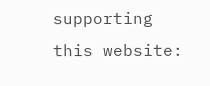supporting this website: